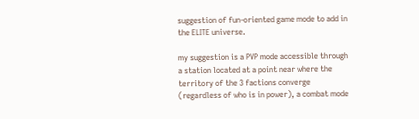suggestion of fun-oriented game mode to add in the ELITE universe.

my suggestion is a PVP mode accessible through a station located at a point near where the territory of the 3 factions converge (regardless of who is in power), a combat mode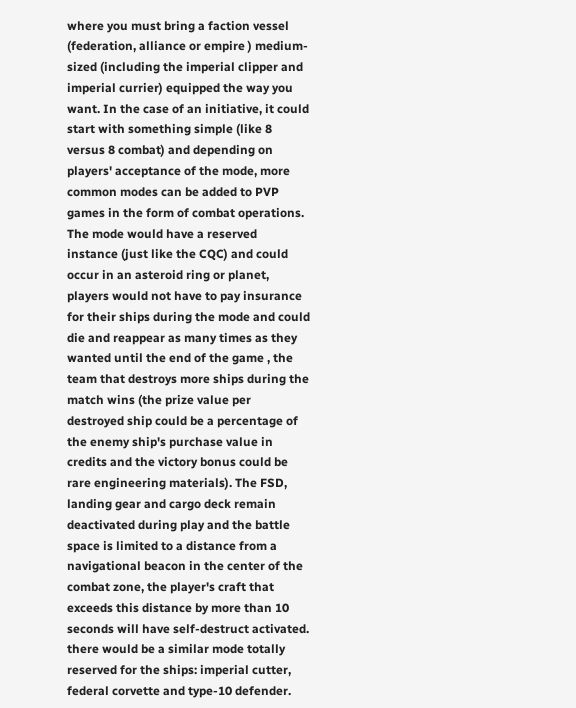where you must bring a faction vessel (federation, alliance or empire ) medium-sized (including the imperial clipper and imperial currier) equipped the way you want. In the case of an initiative, it could start with something simple (like 8 versus 8 combat) and depending on players' acceptance of the mode, more common modes can be added to PVP games in the form of combat operations.
The mode would have a reserved instance (just like the CQC) and could occur in an asteroid ring or planet, players would not have to pay insurance for their ships during the mode and could die and reappear as many times as they wanted until the end of the game , the team that destroys more ships during the match wins (the prize value per destroyed ship could be a percentage of the enemy ship's purchase value in credits and the victory bonus could be rare engineering materials). The FSD, landing gear and cargo deck remain deactivated during play and the battle space is limited to a distance from a navigational beacon in the center of the combat zone, the player's craft that exceeds this distance by more than 10 seconds will have self-destruct activated.
there would be a similar mode totally reserved for the ships: imperial cutter, federal corvette and type-10 defender.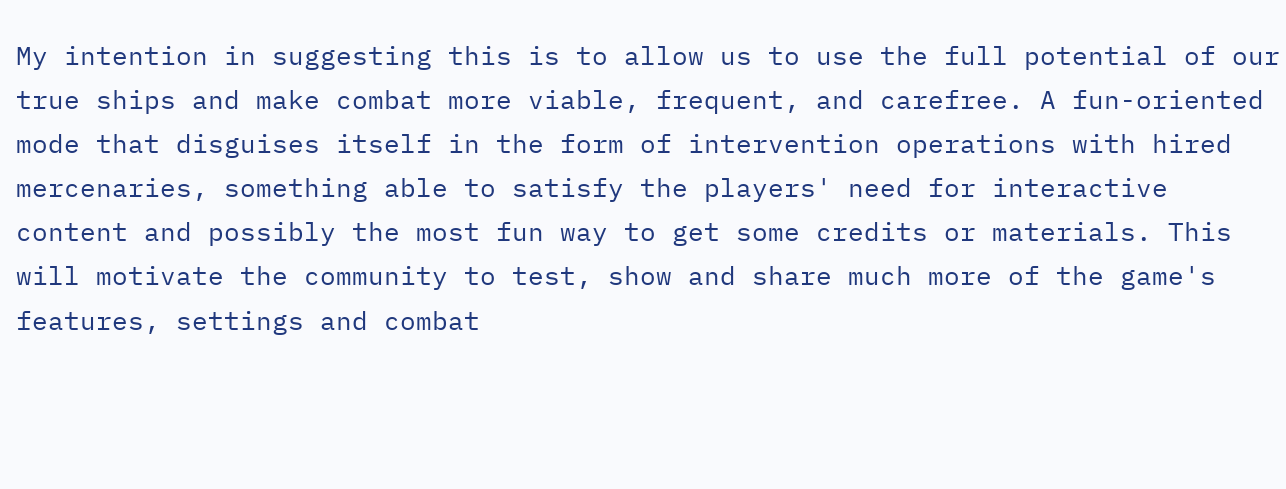My intention in suggesting this is to allow us to use the full potential of our true ships and make combat more viable, frequent, and carefree. A fun-oriented mode that disguises itself in the form of intervention operations with hired mercenaries, something able to satisfy the players' need for interactive content and possibly the most fun way to get some credits or materials. This will motivate the community to test, show and share much more of the game's features, settings and combat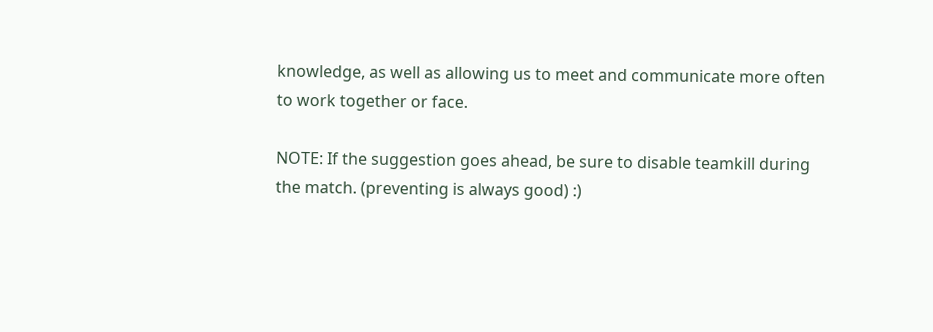knowledge, as well as allowing us to meet and communicate more often to work together or face.

NOTE: If the suggestion goes ahead, be sure to disable teamkill during the match. (preventing is always good) :)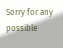Sorry for any possible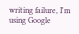writing failure, I'm using Google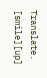Translate. [smile][up]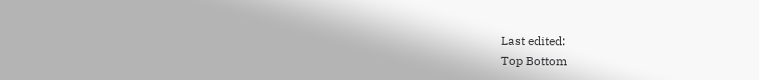Last edited:
Top Bottom